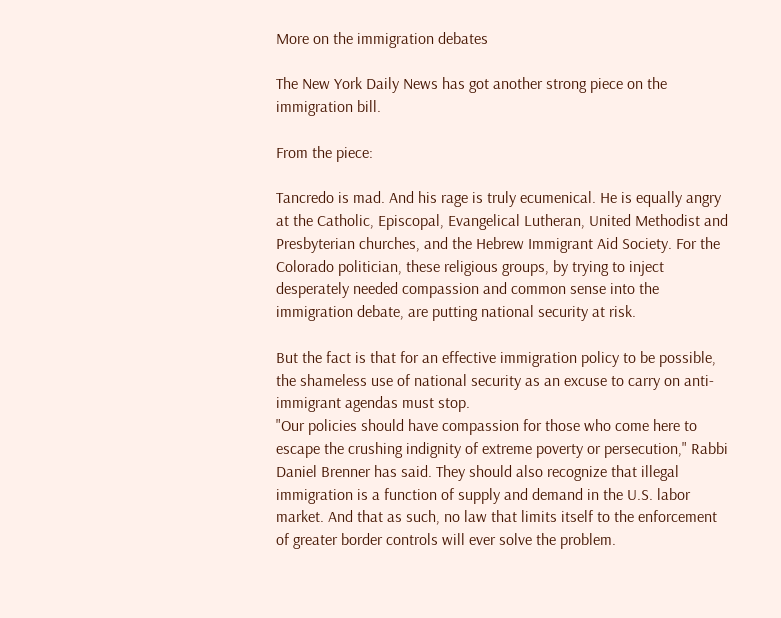More on the immigration debates

The New York Daily News has got another strong piece on the immigration bill.

From the piece:

Tancredo is mad. And his rage is truly ecumenical. He is equally angry at the Catholic, Episcopal, Evangelical Lutheran, United Methodist and Presbyterian churches, and the Hebrew Immigrant Aid Society. For the Colorado politician, these religious groups, by trying to inject desperately needed compassion and common sense into the immigration debate, are putting national security at risk.

But the fact is that for an effective immigration policy to be possible, the shameless use of national security as an excuse to carry on anti-immigrant agendas must stop.
"Our policies should have compassion for those who come here to escape the crushing indignity of extreme poverty or persecution," Rabbi Daniel Brenner has said. They should also recognize that illegal immigration is a function of supply and demand in the U.S. labor market. And that as such, no law that limits itself to the enforcement of greater border controls will ever solve the problem.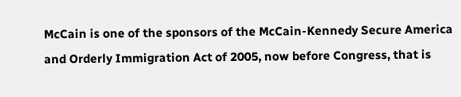McCain is one of the sponsors of the McCain-Kennedy Secure America and Orderly Immigration Act of 2005, now before Congress, that is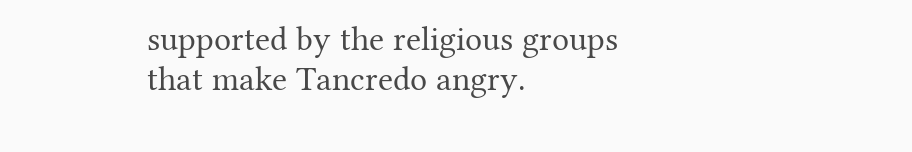supported by the religious groups that make Tancredo angry.